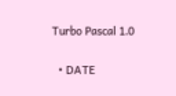Turbo Pascal 1.0


  • DATE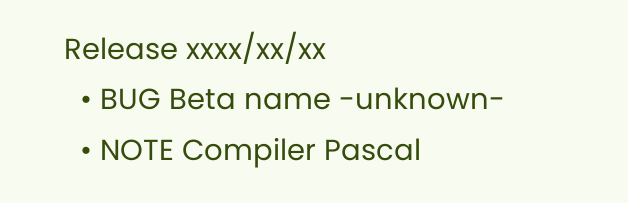Release xxxx/xx/xx
  • BUG Beta name -unknown-
  • NOTE Compiler Pascal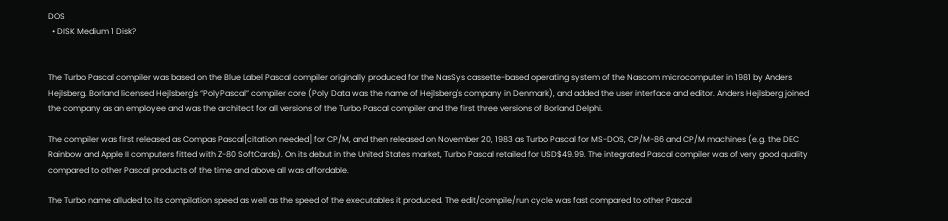DOS
  • DISK Medium 1 Disk?


The Turbo Pascal compiler was based on the Blue Label Pascal compiler originally produced for the NasSys cassette-based operating system of the Nascom microcomputer in 1981 by Anders Hejlsberg. Borland licensed Hejlsberg's “PolyPascal” compiler core (Poly Data was the name of Hejlsberg's company in Denmark), and added the user interface and editor. Anders Hejlsberg joined the company as an employee and was the architect for all versions of the Turbo Pascal compiler and the first three versions of Borland Delphi.

The compiler was first released as Compas Pascal[citation needed] for CP/M, and then released on November 20, 1983 as Turbo Pascal for MS-DOS, CP/M-86 and CP/M machines (e.g. the DEC Rainbow and Apple II computers fitted with Z-80 SoftCards). On its debut in the United States market, Turbo Pascal retailed for USD$49.99. The integrated Pascal compiler was of very good quality compared to other Pascal products of the time and above all was affordable.

The Turbo name alluded to its compilation speed as well as the speed of the executables it produced. The edit/compile/run cycle was fast compared to other Pascal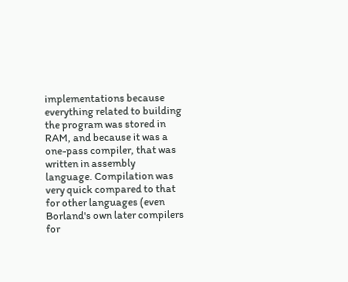implementations because everything related to building the program was stored in RAM, and because it was a one-pass compiler, that was written in assembly language. Compilation was very quick compared to that for other languages (even Borland's own later compilers for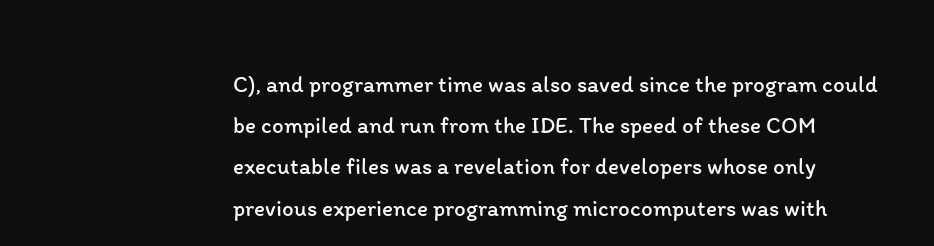C), and programmer time was also saved since the program could be compiled and run from the IDE. The speed of these COM executable files was a revelation for developers whose only previous experience programming microcomputers was with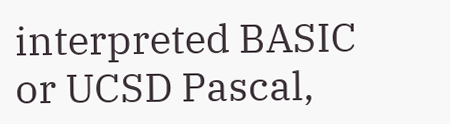interpreted BASIC or UCSD Pascal,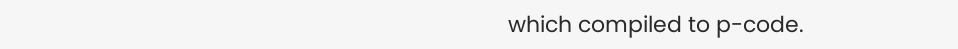which compiled to p-code.